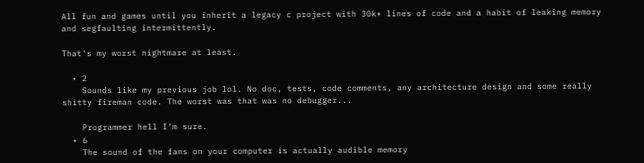All fun and games until you inherit a legacy c project with 30k+ lines of code and a habit of leaking memory and segfaulting intermittently.

That's my worst nightmare at least.

  • 2
    Sounds like my previous job lol. No doc, tests, code comments, any architecture design and some really shitty fireman code. The worst was that was no debugger...

    Programmer hell I'm sure.
  • 6
    The sound of the fans on your computer is actually audible memory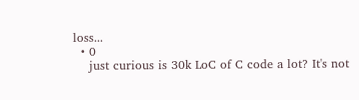loss...
  • 0
    just curious is 30k LoC of C code a lot? It's not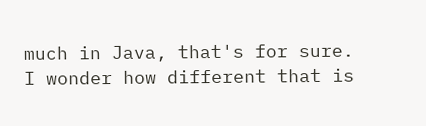much in Java, that's for sure. I wonder how different that is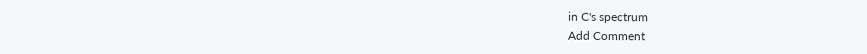in C's spectrum
Add Comment